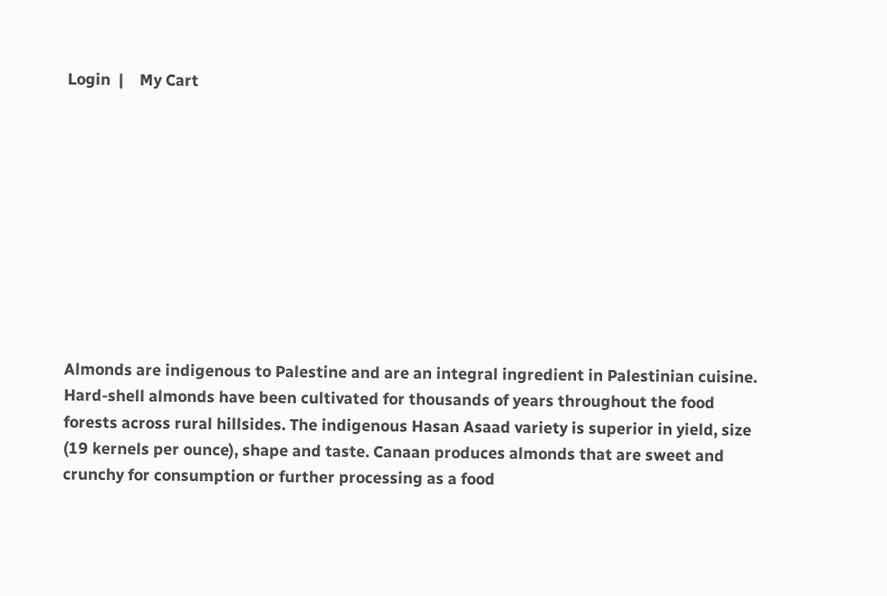Login  |    My Cart










Almonds are indigenous to Palestine and are an integral ingredient in Palestinian cuisine. Hard-shell almonds have been cultivated for thousands of years throughout the food forests across rural hillsides. The indigenous Hasan Asaad variety is superior in yield, size (19 kernels per ounce), shape and taste. Canaan produces almonds that are sweet and crunchy for consumption or further processing as a food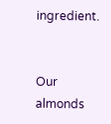ingredient.


Our almonds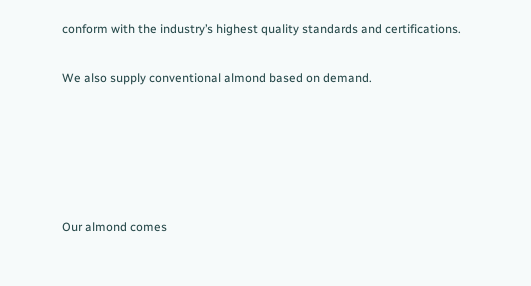conform with the industry’s highest quality standards and certifications.

We also supply conventional almond based on demand.





Our almond comes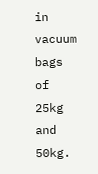in vacuum bags of 25kg and 50kg.